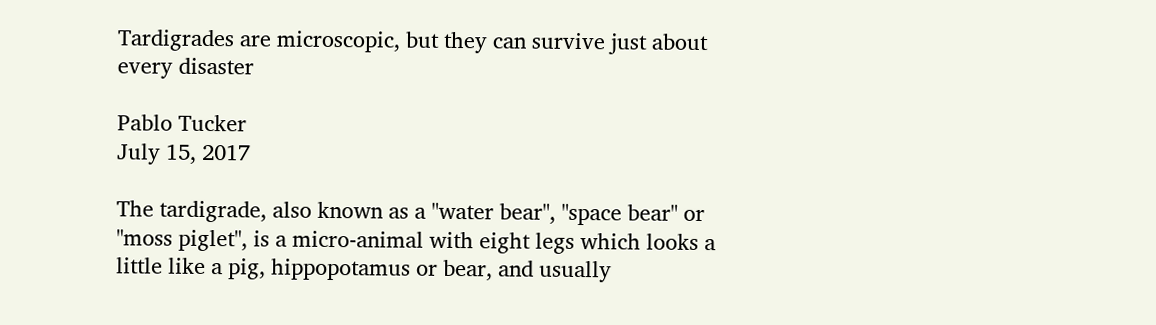Tardigrades are microscopic, but they can survive just about every disaster

Pablo Tucker
July 15, 2017

The tardigrade, also known as a "water bear", "space bear" or "moss piglet", is a micro-animal with eight legs which looks a little like a pig, hippopotamus or bear, and usually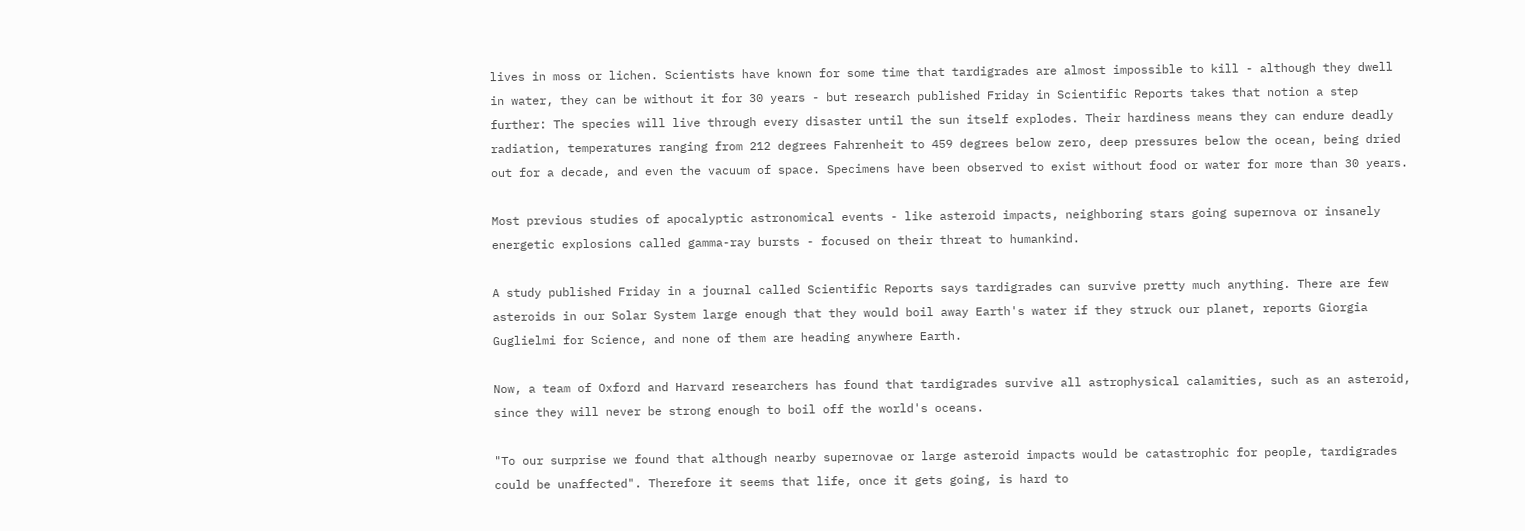lives in moss or lichen. Scientists have known for some time that tardigrades are almost impossible to kill - although they dwell in water, they can be without it for 30 years - but research published Friday in Scientific Reports takes that notion a step further: The species will live through every disaster until the sun itself explodes. Their hardiness means they can endure deadly radiation, temperatures ranging from 212 degrees Fahrenheit to 459 degrees below zero, deep pressures below the ocean, being dried out for a decade, and even the vacuum of space. Specimens have been observed to exist without food or water for more than 30 years.

Most previous studies of apocalyptic astronomical events - like asteroid impacts, neighboring stars going supernova or insanely energetic explosions called gamma-ray bursts - focused on their threat to humankind.

A study published Friday in a journal called Scientific Reports says tardigrades can survive pretty much anything. There are few asteroids in our Solar System large enough that they would boil away Earth's water if they struck our planet, reports Giorgia Guglielmi for Science, and none of them are heading anywhere Earth.

Now, a team of Oxford and Harvard researchers has found that tardigrades survive all astrophysical calamities, such as an asteroid, since they will never be strong enough to boil off the world's oceans.

"To our surprise we found that although nearby supernovae or large asteroid impacts would be catastrophic for people, tardigrades could be unaffected". Therefore it seems that life, once it gets going, is hard to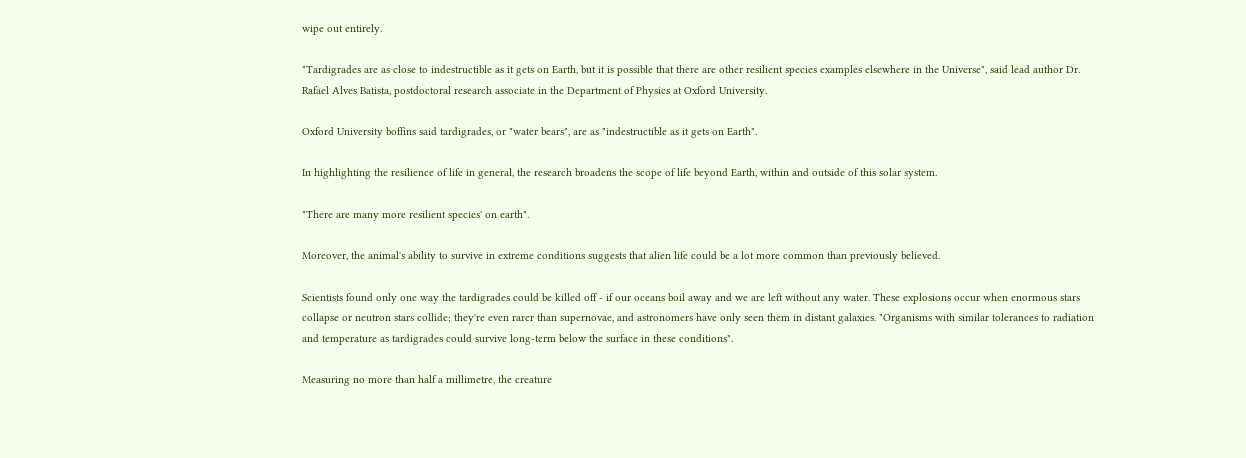wipe out entirely.

"Tardigrades are as close to indestructible as it gets on Earth, but it is possible that there are other resilient species examples elsewhere in the Universe", said lead author Dr. Rafael Alves Batista, postdoctoral research associate in the Department of Physics at Oxford University.

Oxford University boffins said tardigrades, or "water bears", are as "indestructible as it gets on Earth".

In highlighting the resilience of life in general, the research broadens the scope of life beyond Earth, within and outside of this solar system.

"There are many more resilient species' on earth".

Moreover, the animal's ability to survive in extreme conditions suggests that alien life could be a lot more common than previously believed.

Scientists found only one way the tardigrades could be killed off - if our oceans boil away and we are left without any water. These explosions occur when enormous stars collapse or neutron stars collide; they're even rarer than supernovae, and astronomers have only seen them in distant galaxies. "Organisms with similar tolerances to radiation and temperature as tardigrades could survive long-term below the surface in these conditions".

Measuring no more than half a millimetre, the creature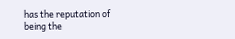has the reputation of being the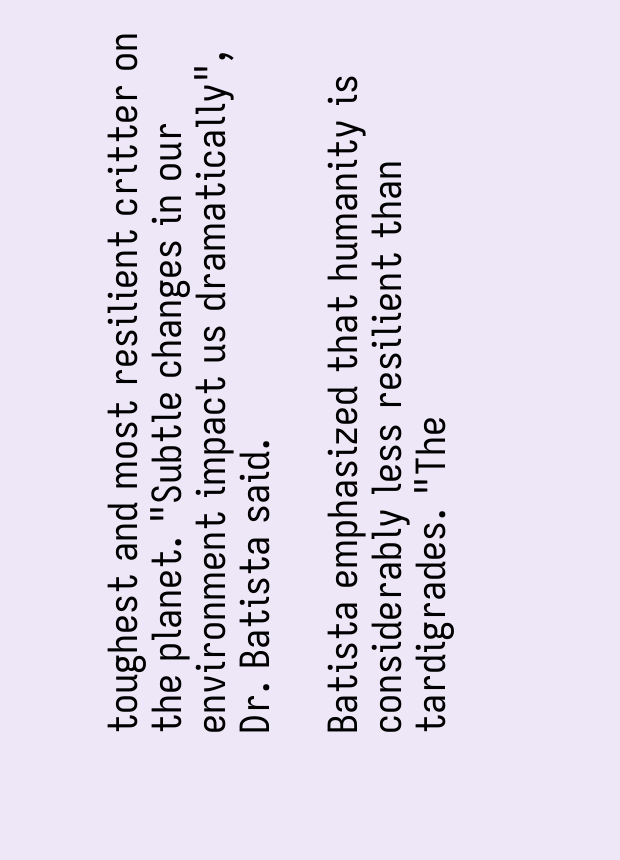toughest and most resilient critter on the planet. "Subtle changes in our environment impact us dramatically", Dr. Batista said.

Batista emphasized that humanity is considerably less resilient than tardigrades. "The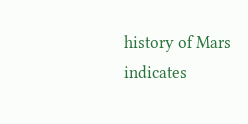history of Mars indicates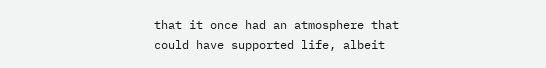that it once had an atmosphere that could have supported life, albeit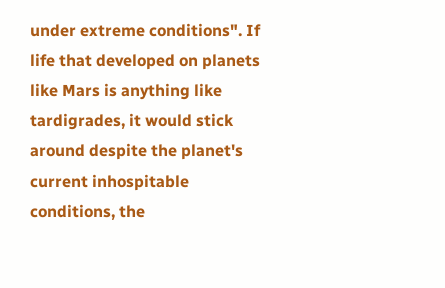under extreme conditions". If life that developed on planets like Mars is anything like tardigrades, it would stick around despite the planet's current inhospitable conditions, the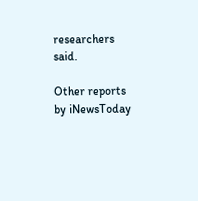researchers said.

Other reports by iNewsToday